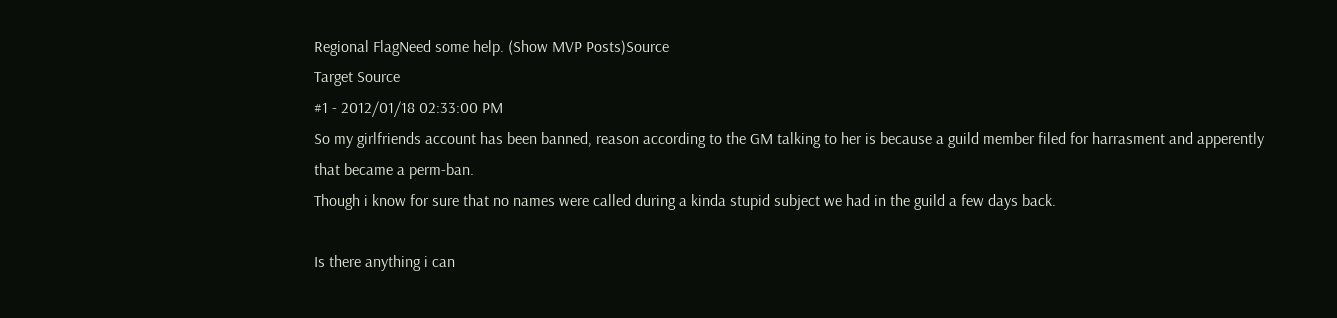Regional FlagNeed some help. (Show MVP Posts)Source
Target Source
#1 - 2012/01/18 02:33:00 PM
So my girlfriends account has been banned, reason according to the GM talking to her is because a guild member filed for harrasment and apperently that became a perm-ban.
Though i know for sure that no names were called during a kinda stupid subject we had in the guild a few days back.

Is there anything i can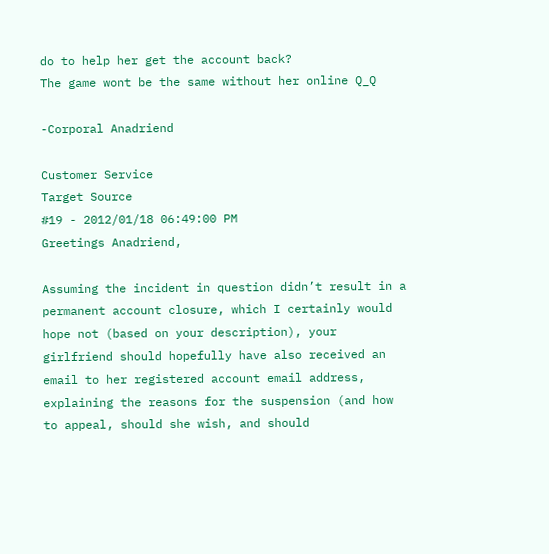do to help her get the account back?
The game wont be the same without her online Q_Q

-Corporal Anadriend

Customer Service
Target Source
#19 - 2012/01/18 06:49:00 PM
Greetings Anadriend,

Assuming the incident in question didn’t result in a permanent account closure, which I certainly would hope not (based on your description), your girlfriend should hopefully have also received an email to her registered account email address, explaining the reasons for the suspension (and how to appeal, should she wish, and should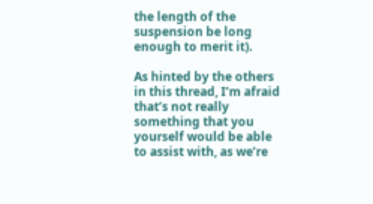the length of the suspension be long enough to merit it).

As hinted by the others in this thread, I’m afraid that’s not really something that you yourself would be able to assist with, as we’re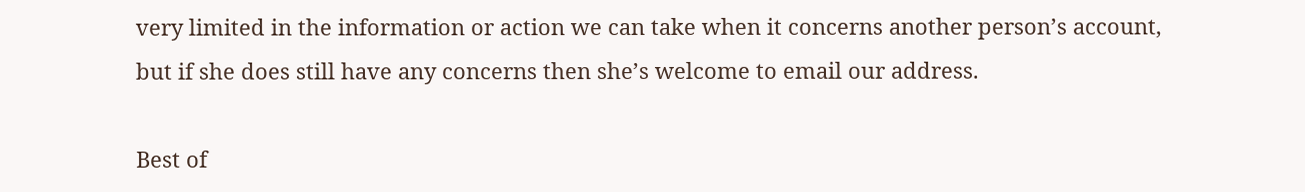very limited in the information or action we can take when it concerns another person’s account, but if she does still have any concerns then she’s welcome to email our address.

Best of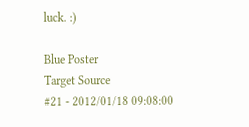luck. :)

Blue Poster
Target Source
#21 - 2012/01/18 09:08:00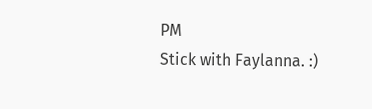PM
Stick with Faylanna. :)